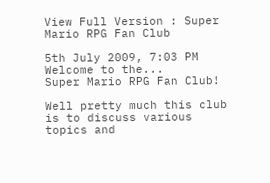View Full Version : Super Mario RPG Fan Club

5th July 2009, 7:03 PM
Welcome to the...
Super Mario RPG Fan Club!

Well pretty much this club is to discuss various topics and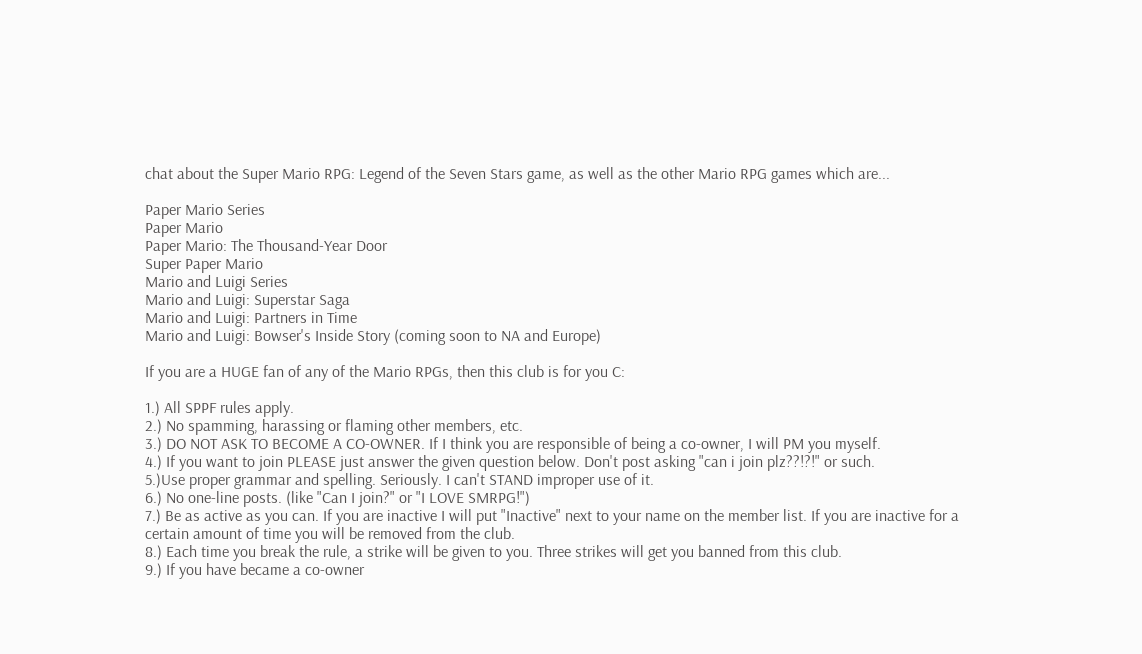chat about the Super Mario RPG: Legend of the Seven Stars game, as well as the other Mario RPG games which are...

Paper Mario Series
Paper Mario
Paper Mario: The Thousand-Year Door
Super Paper Mario
Mario and Luigi Series
Mario and Luigi: Superstar Saga
Mario and Luigi: Partners in Time
Mario and Luigi: Bowser's Inside Story (coming soon to NA and Europe)

If you are a HUGE fan of any of the Mario RPGs, then this club is for you C:

1.) All SPPF rules apply.
2.) No spamming, harassing or flaming other members, etc.
3.) DO NOT ASK TO BECOME A CO-OWNER. If I think you are responsible of being a co-owner, I will PM you myself.
4.) If you want to join PLEASE just answer the given question below. Don't post asking "can i join plz??!?!" or such.
5.)Use proper grammar and spelling. Seriously. I can't STAND improper use of it.
6.) No one-line posts. (like "Can I join?" or "I LOVE SMRPG!")
7.) Be as active as you can. If you are inactive I will put "Inactive" next to your name on the member list. If you are inactive for a certain amount of time you will be removed from the club.
8.) Each time you break the rule, a strike will be given to you. Three strikes will get you banned from this club.
9.) If you have became a co-owner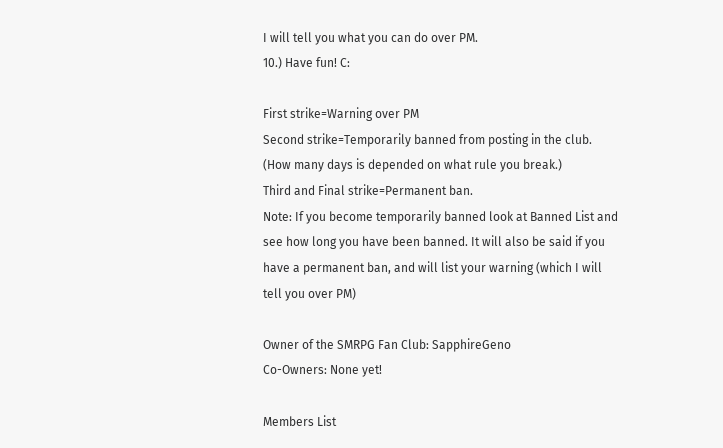I will tell you what you can do over PM.
10.) Have fun! C:

First strike=Warning over PM
Second strike=Temporarily banned from posting in the club. (How many days is depended on what rule you break.)
Third and Final strike=Permanent ban.
Note: If you become temporarily banned look at Banned List and see how long you have been banned. It will also be said if you have a permanent ban, and will list your warning (which I will tell you over PM)

Owner of the SMRPG Fan Club: SapphireGeno
Co-Owners: None yet!

Members List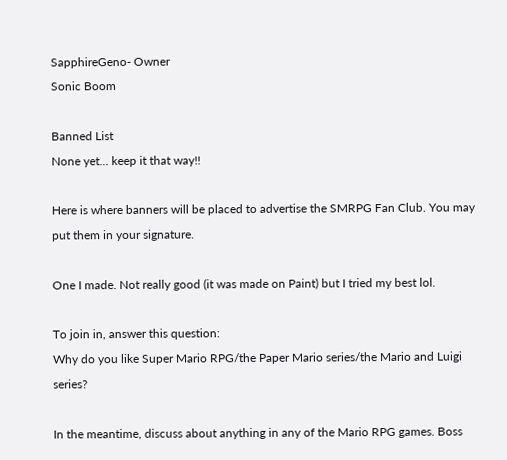SapphireGeno- Owner
Sonic Boom

Banned List
None yet... keep it that way!!

Here is where banners will be placed to advertise the SMRPG Fan Club. You may put them in your signature.

One I made. Not really good (it was made on Paint) but I tried my best lol.

To join in, answer this question:
Why do you like Super Mario RPG/the Paper Mario series/the Mario and Luigi series?

In the meantime, discuss about anything in any of the Mario RPG games. Boss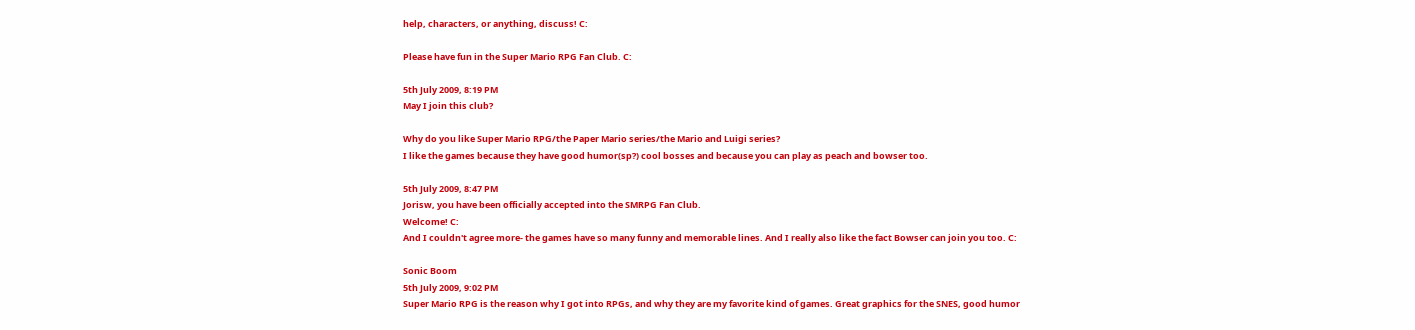help, characters, or anything, discuss! C:

Please have fun in the Super Mario RPG Fan Club. C:

5th July 2009, 8:19 PM
May I join this club?

Why do you like Super Mario RPG/the Paper Mario series/the Mario and Luigi series?
I like the games because they have good humor(sp?) cool bosses and because you can play as peach and bowser too.

5th July 2009, 8:47 PM
Jorisw, you have been officially accepted into the SMRPG Fan Club.
Welcome! C:
And I couldn't agree more- the games have so many funny and memorable lines. And I really also like the fact Bowser can join you too. C:

Sonic Boom
5th July 2009, 9:02 PM
Super Mario RPG is the reason why I got into RPGs, and why they are my favorite kind of games. Great graphics for the SNES, good humor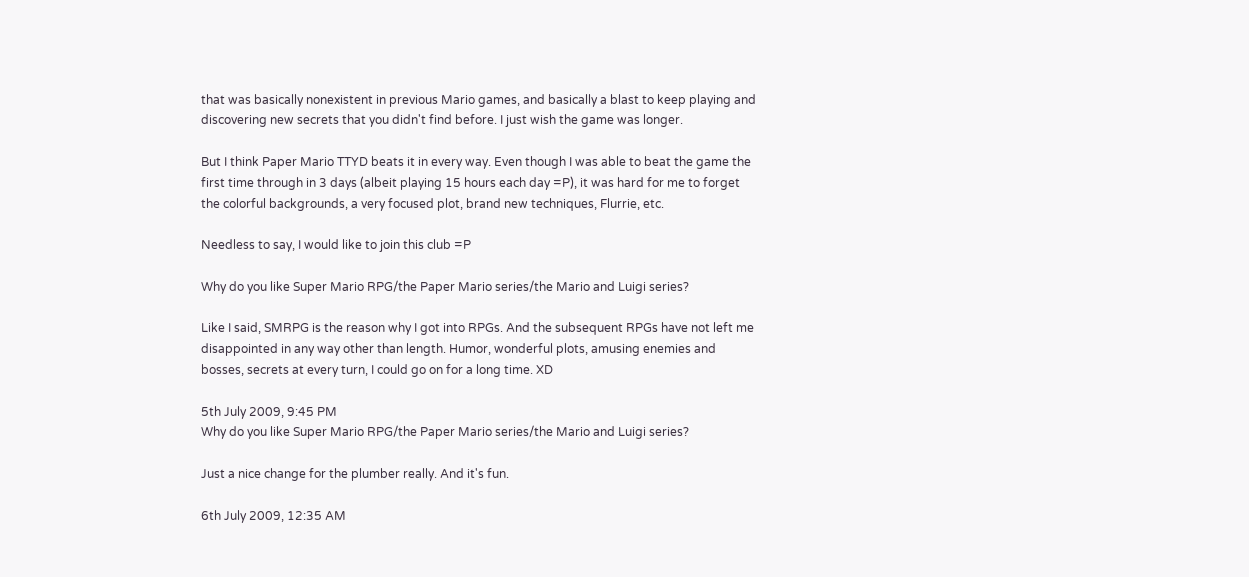that was basically nonexistent in previous Mario games, and basically a blast to keep playing and discovering new secrets that you didn't find before. I just wish the game was longer.

But I think Paper Mario TTYD beats it in every way. Even though I was able to beat the game the first time through in 3 days (albeit playing 15 hours each day =P), it was hard for me to forget the colorful backgrounds, a very focused plot, brand new techniques, Flurrie, etc.

Needless to say, I would like to join this club =P

Why do you like Super Mario RPG/the Paper Mario series/the Mario and Luigi series?

Like I said, SMRPG is the reason why I got into RPGs. And the subsequent RPGs have not left me disappointed in any way other than length. Humor, wonderful plots, amusing enemies and bosses, secrets at every turn, I could go on for a long time. XD

5th July 2009, 9:45 PM
Why do you like Super Mario RPG/the Paper Mario series/the Mario and Luigi series?

Just a nice change for the plumber really. And it's fun.

6th July 2009, 12:35 AM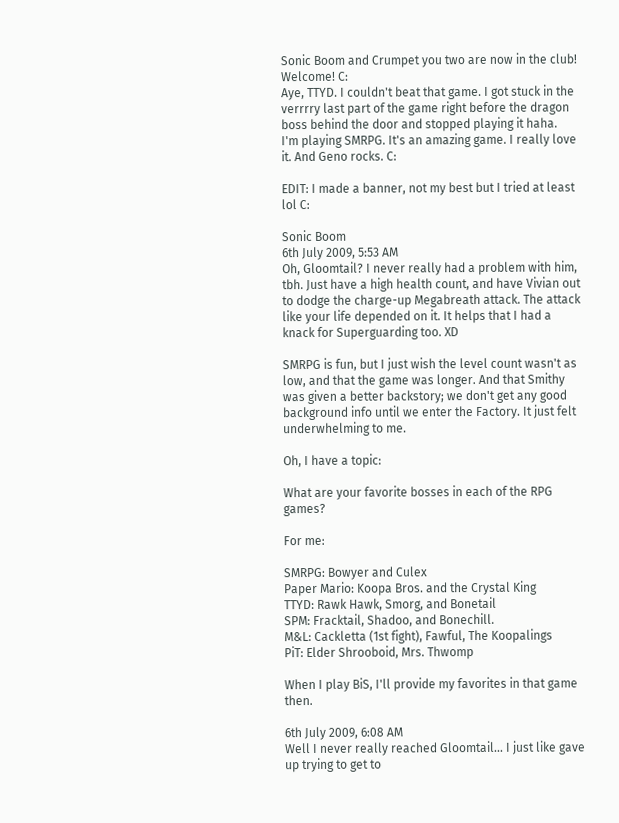Sonic Boom and Crumpet you two are now in the club!
Welcome! C:
Aye, TTYD. I couldn't beat that game. I got stuck in the verrrry last part of the game right before the dragon boss behind the door and stopped playing it haha.
I'm playing SMRPG. It's an amazing game. I really love it. And Geno rocks. C:

EDIT: I made a banner, not my best but I tried at least lol C:

Sonic Boom
6th July 2009, 5:53 AM
Oh, Gloomtail? I never really had a problem with him, tbh. Just have a high health count, and have Vivian out to dodge the charge-up Megabreath attack. The attack like your life depended on it. It helps that I had a knack for Superguarding too. XD

SMRPG is fun, but I just wish the level count wasn't as low, and that the game was longer. And that Smithy was given a better backstory; we don't get any good background info until we enter the Factory. It just felt underwhelming to me.

Oh, I have a topic:

What are your favorite bosses in each of the RPG games?

For me:

SMRPG: Bowyer and Culex
Paper Mario: Koopa Bros. and the Crystal King
TTYD: Rawk Hawk, Smorg, and Bonetail
SPM: Fracktail, Shadoo, and Bonechill.
M&L: Cackletta (1st fight), Fawful, The Koopalings
PiT: Elder Shrooboid, Mrs. Thwomp

When I play BiS, I'll provide my favorites in that game then.

6th July 2009, 6:08 AM
Well I never really reached Gloomtail... I just like gave up trying to get to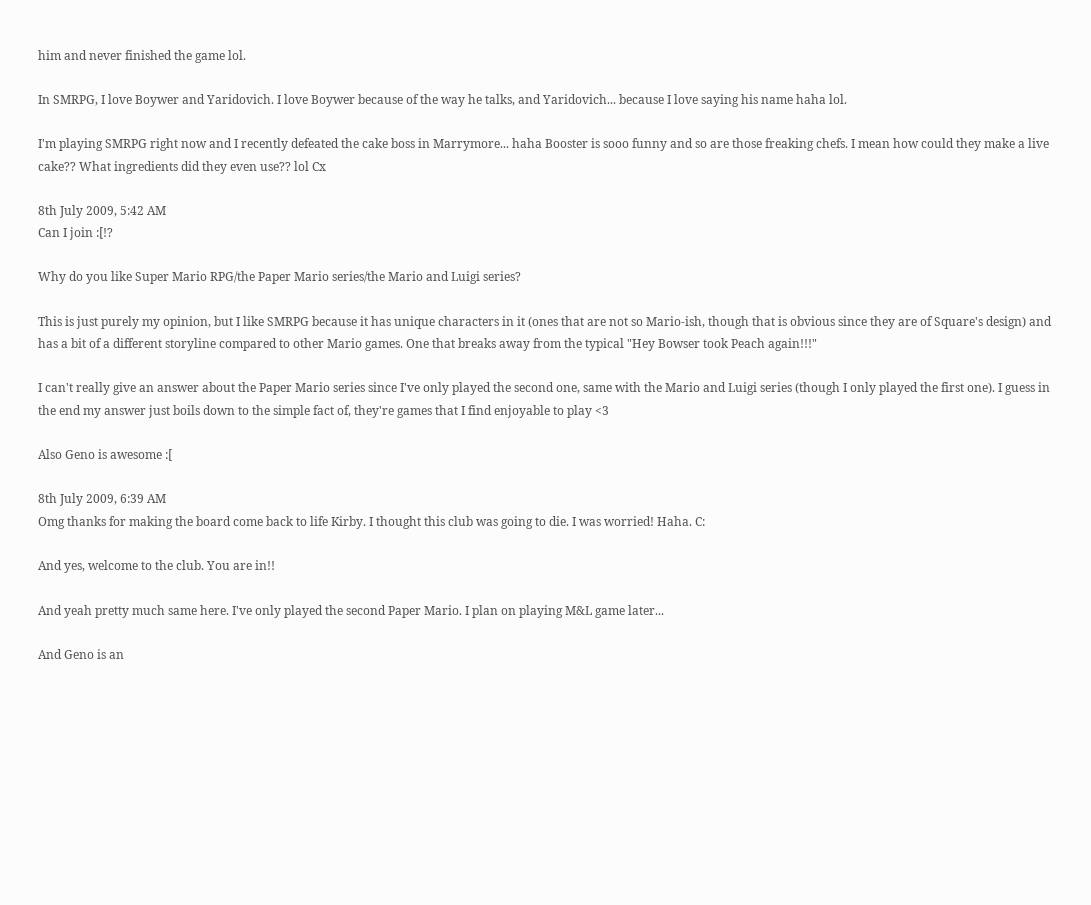him and never finished the game lol.

In SMRPG, I love Boywer and Yaridovich. I love Boywer because of the way he talks, and Yaridovich... because I love saying his name haha lol.

I'm playing SMRPG right now and I recently defeated the cake boss in Marrymore... haha Booster is sooo funny and so are those freaking chefs. I mean how could they make a live cake?? What ingredients did they even use?? lol Cx

8th July 2009, 5:42 AM
Can I join :[!?

Why do you like Super Mario RPG/the Paper Mario series/the Mario and Luigi series?

This is just purely my opinion, but I like SMRPG because it has unique characters in it (ones that are not so Mario-ish, though that is obvious since they are of Square's design) and has a bit of a different storyline compared to other Mario games. One that breaks away from the typical "Hey Bowser took Peach again!!!"

I can't really give an answer about the Paper Mario series since I've only played the second one, same with the Mario and Luigi series (though I only played the first one). I guess in the end my answer just boils down to the simple fact of, they're games that I find enjoyable to play <3

Also Geno is awesome :[

8th July 2009, 6:39 AM
Omg thanks for making the board come back to life Kirby. I thought this club was going to die. I was worried! Haha. C:

And yes, welcome to the club. You are in!!

And yeah pretty much same here. I've only played the second Paper Mario. I plan on playing M&L game later...

And Geno is an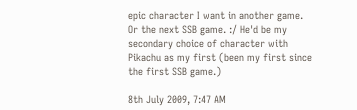epic character I want in another game. Or the next SSB game. :/ He'd be my secondary choice of character with Pikachu as my first (been my first since the first SSB game.)

8th July 2009, 7:47 AM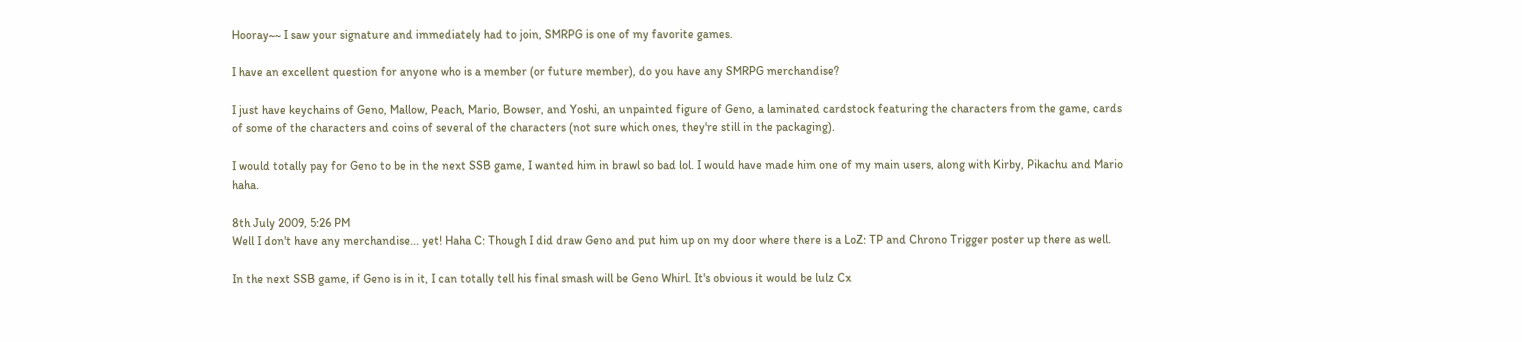Hooray~~ I saw your signature and immediately had to join, SMRPG is one of my favorite games.

I have an excellent question for anyone who is a member (or future member), do you have any SMRPG merchandise?

I just have keychains of Geno, Mallow, Peach, Mario, Bowser, and Yoshi, an unpainted figure of Geno, a laminated cardstock featuring the characters from the game, cards of some of the characters and coins of several of the characters (not sure which ones, they're still in the packaging).

I would totally pay for Geno to be in the next SSB game, I wanted him in brawl so bad lol. I would have made him one of my main users, along with Kirby, Pikachu and Mario haha.

8th July 2009, 5:26 PM
Well I don't have any merchandise... yet! Haha C: Though I did draw Geno and put him up on my door where there is a LoZ: TP and Chrono Trigger poster up there as well.

In the next SSB game, if Geno is in it, I can totally tell his final smash will be Geno Whirl. It's obvious it would be lulz Cx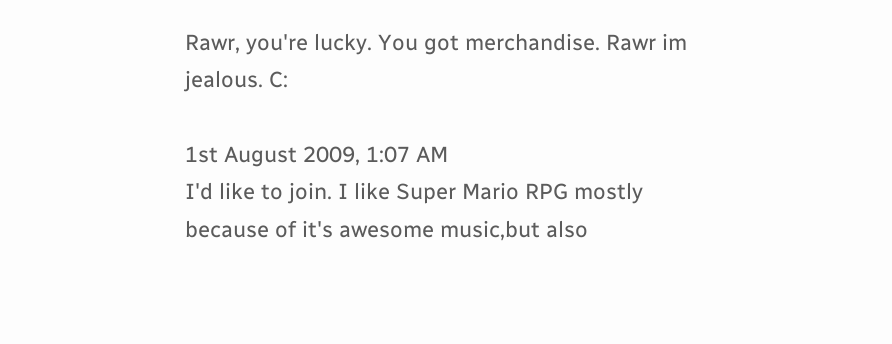Rawr, you're lucky. You got merchandise. Rawr im jealous. C:

1st August 2009, 1:07 AM
I'd like to join. I like Super Mario RPG mostly because of it's awesome music,but also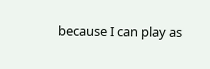because I can play as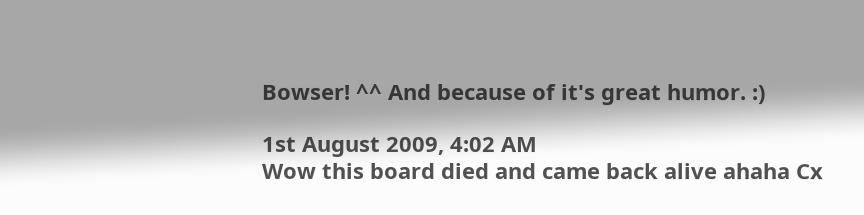Bowser! ^^ And because of it's great humor. :)

1st August 2009, 4:02 AM
Wow this board died and came back alive ahaha Cx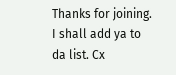Thanks for joining. I shall add ya to da list. Cx